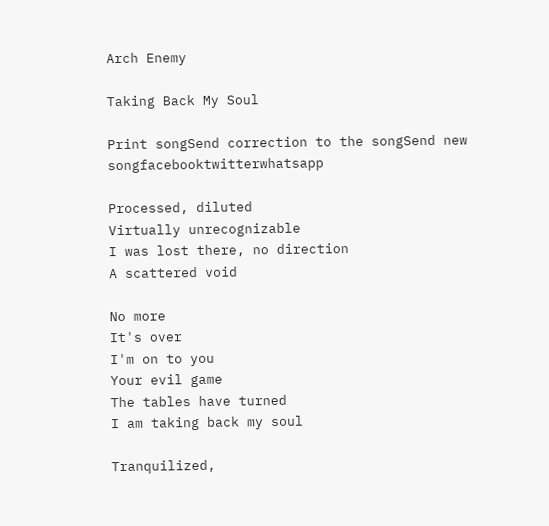Arch Enemy

Taking Back My Soul

Print songSend correction to the songSend new songfacebooktwitterwhatsapp

Processed, diluted
Virtually unrecognizable
I was lost there, no direction
A scattered void

No more
It's over
I'm on to you
Your evil game
The tables have turned
I am taking back my soul

Tranquilized,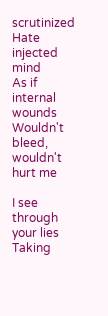scrutinized
Hate injected mind
As if internal wounds
Wouldn't bleed, wouldn't hurt me

I see through your lies
Taking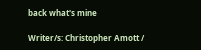back what's mine

Writer/s: Christopher Amott /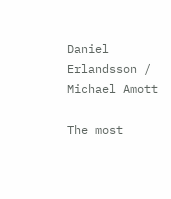Daniel Erlandsson / Michael Amott

The most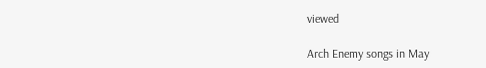viewed

Arch Enemy songs in May